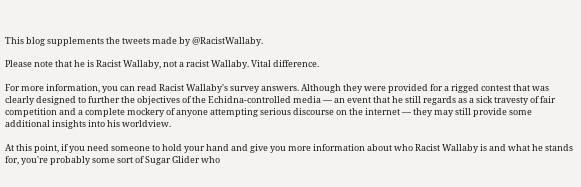This blog supplements the tweets made by @RacistWallaby.

Please note that he is Racist Wallaby, not a racist Wallaby. Vital difference.

For more information, you can read Racist Wallaby's survey answers. Although they were provided for a rigged contest that was clearly designed to further the objectives of the Echidna-controlled media — an event that he still regards as a sick travesty of fair competition and a complete mockery of anyone attempting serious discourse on the internet — they may still provide some additional insights into his worldview.

At this point, if you need someone to hold your hand and give you more information about who Racist Wallaby is and what he stands for, you're probably some sort of Sugar Glider who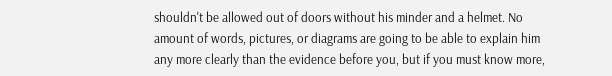shouldn't be allowed out of doors without his minder and a helmet. No amount of words, pictures, or diagrams are going to be able to explain him any more clearly than the evidence before you, but if you must know more,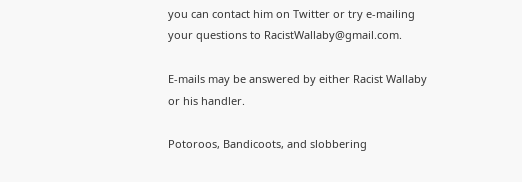you can contact him on Twitter or try e-mailing your questions to RacistWallaby@gmail.com.

E-mails may be answered by either Racist Wallaby or his handler.

Potoroos, Bandicoots, and slobbering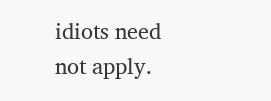idiots need not apply.